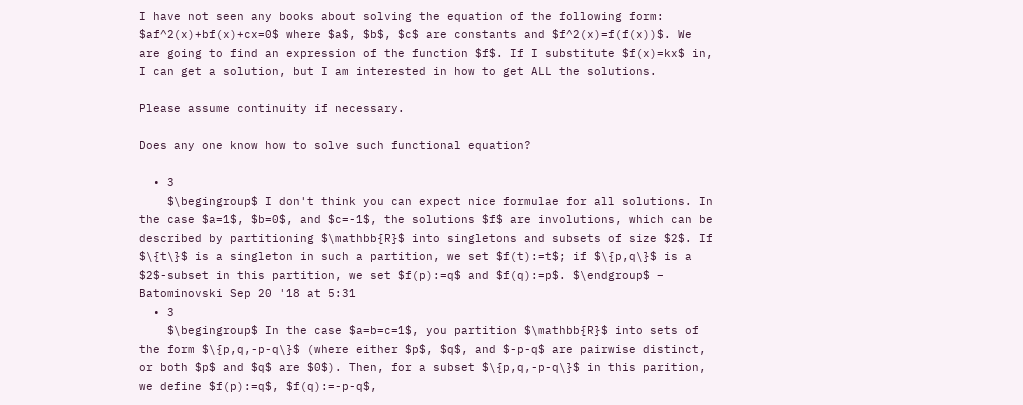I have not seen any books about solving the equation of the following form: $af^2(x)+bf(x)+cx=0$ where $a$, $b$, $c$ are constants and $f^2(x)=f(f(x))$. We are going to find an expression of the function $f$. If I substitute $f(x)=kx$ in, I can get a solution, but I am interested in how to get ALL the solutions.

Please assume continuity if necessary.

Does any one know how to solve such functional equation?

  • 3
    $\begingroup$ I don't think you can expect nice formulae for all solutions. In the case $a=1$, $b=0$, and $c=-1$, the solutions $f$ are involutions, which can be described by partitioning $\mathbb{R}$ into singletons and subsets of size $2$. If $\{t\}$ is a singleton in such a partition, we set $f(t):=t$; if $\{p,q\}$ is a $2$-subset in this partition, we set $f(p):=q$ and $f(q):=p$. $\endgroup$ – Batominovski Sep 20 '18 at 5:31
  • 3
    $\begingroup$ In the case $a=b=c=1$, you partition $\mathbb{R}$ into sets of the form $\{p,q,-p-q\}$ (where either $p$, $q$, and $-p-q$ are pairwise distinct, or both $p$ and $q$ are $0$). Then, for a subset $\{p,q,-p-q\}$ in this parition, we define $f(p):=q$, $f(q):=-p-q$,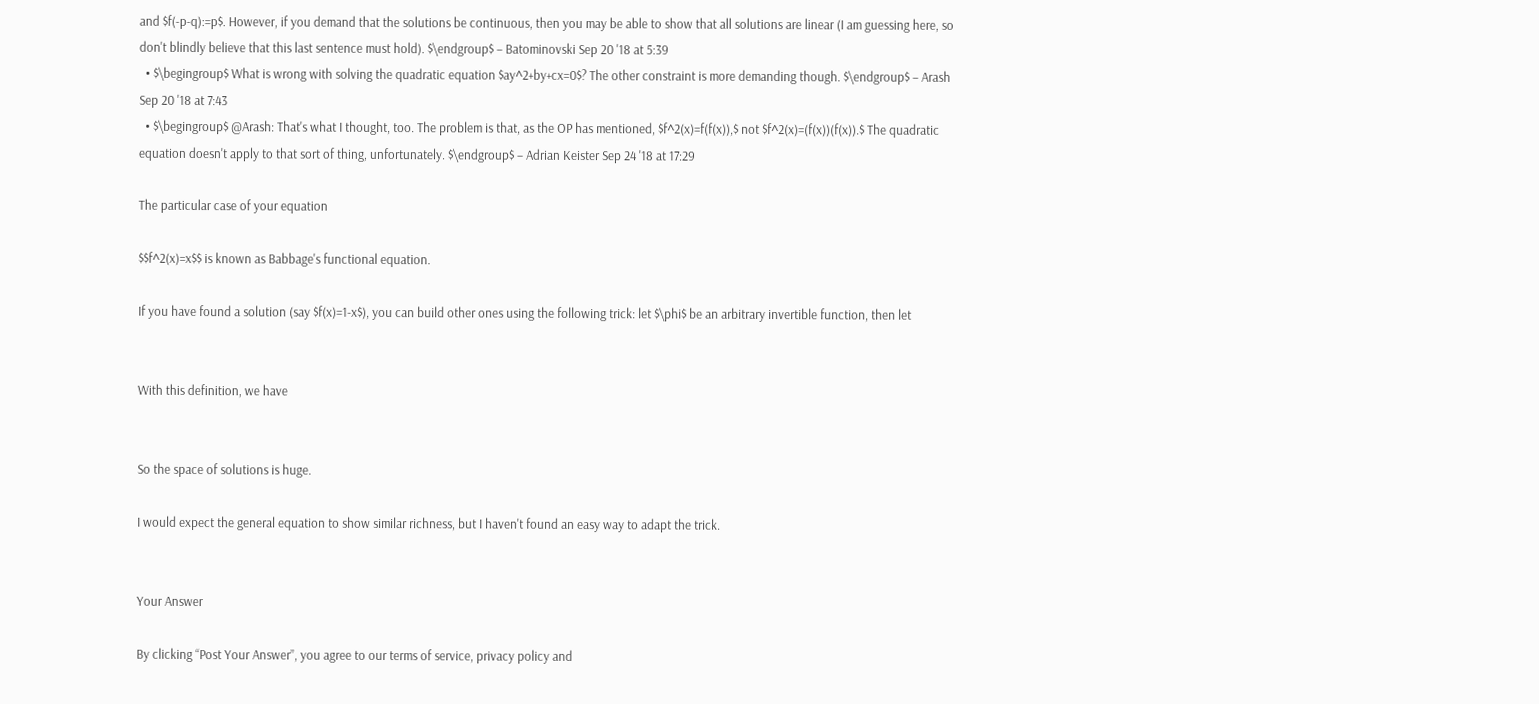and $f(-p-q):=p$. However, if you demand that the solutions be continuous, then you may be able to show that all solutions are linear (I am guessing here, so don't blindly believe that this last sentence must hold). $\endgroup$ – Batominovski Sep 20 '18 at 5:39
  • $\begingroup$ What is wrong with solving the quadratic equation $ay^2+by+cx=0$? The other constraint is more demanding though. $\endgroup$ – Arash Sep 20 '18 at 7:43
  • $\begingroup$ @Arash: That's what I thought, too. The problem is that, as the OP has mentioned, $f^2(x)=f(f(x)),$ not $f^2(x)=(f(x))(f(x)).$ The quadratic equation doesn't apply to that sort of thing, unfortunately. $\endgroup$ – Adrian Keister Sep 24 '18 at 17:29

The particular case of your equation

$$f^2(x)=x$$ is known as Babbage's functional equation.

If you have found a solution (say $f(x)=1-x$), you can build other ones using the following trick: let $\phi$ be an arbitrary invertible function, then let


With this definition, we have


So the space of solutions is huge.

I would expect the general equation to show similar richness, but I haven't found an easy way to adapt the trick.


Your Answer

By clicking “Post Your Answer”, you agree to our terms of service, privacy policy and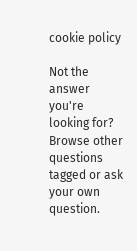cookie policy

Not the answer you're looking for? Browse other questions tagged or ask your own question.